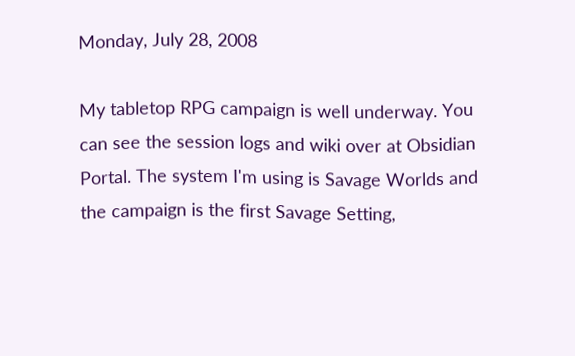Monday, July 28, 2008

My tabletop RPG campaign is well underway. You can see the session logs and wiki over at Obsidian Portal. The system I'm using is Savage Worlds and the campaign is the first Savage Setting,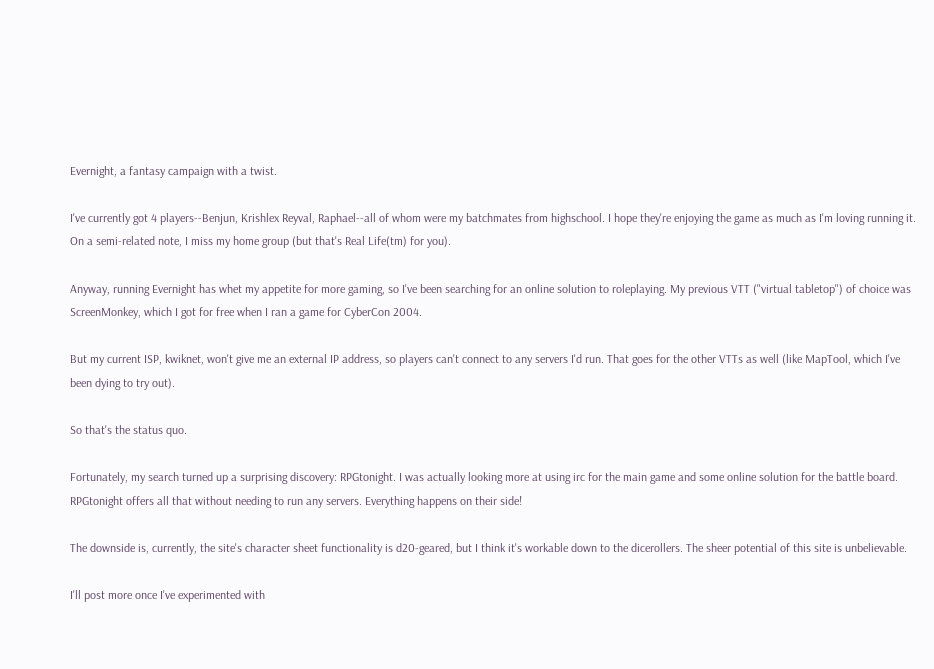Evernight, a fantasy campaign with a twist.

I've currently got 4 players--Benjun, Krishlex Reyval, Raphael--all of whom were my batchmates from highschool. I hope they're enjoying the game as much as I'm loving running it. On a semi-related note, I miss my home group (but that's Real Life(tm) for you).

Anyway, running Evernight has whet my appetite for more gaming, so I've been searching for an online solution to roleplaying. My previous VTT ("virtual tabletop") of choice was ScreenMonkey, which I got for free when I ran a game for CyberCon 2004.

But my current ISP, kwiknet, won't give me an external IP address, so players can't connect to any servers I'd run. That goes for the other VTTs as well (like MapTool, which I've been dying to try out).

So that's the status quo.

Fortunately, my search turned up a surprising discovery: RPGtonight. I was actually looking more at using irc for the main game and some online solution for the battle board. RPGtonight offers all that without needing to run any servers. Everything happens on their side!

The downside is, currently, the site's character sheet functionality is d20-geared, but I think it's workable down to the dicerollers. The sheer potential of this site is unbelievable.

I'll post more once I've experimented with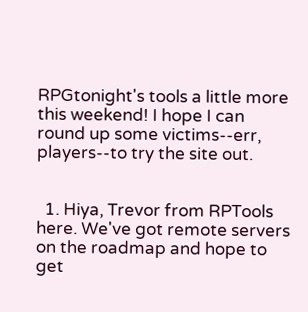RPGtonight's tools a little more this weekend! I hope I can round up some victims--err, players--to try the site out.


  1. Hiya, Trevor from RPTools here. We've got remote servers on the roadmap and hope to get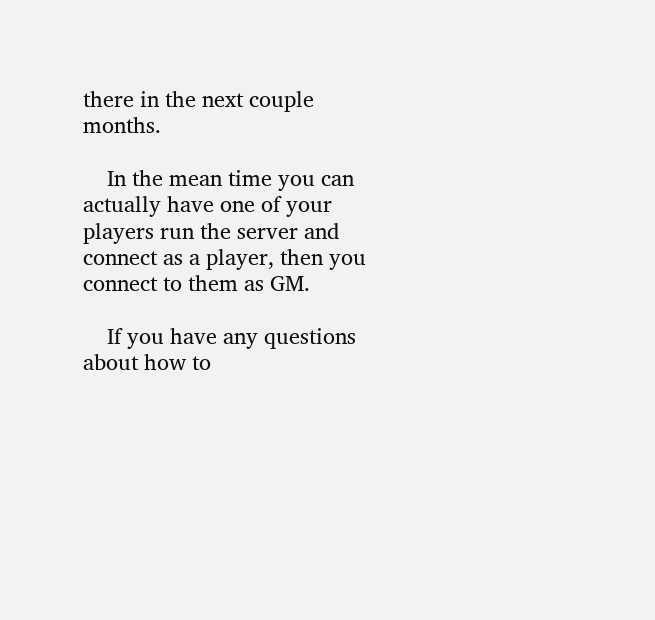there in the next couple months.

    In the mean time you can actually have one of your players run the server and connect as a player, then you connect to them as GM.

    If you have any questions about how to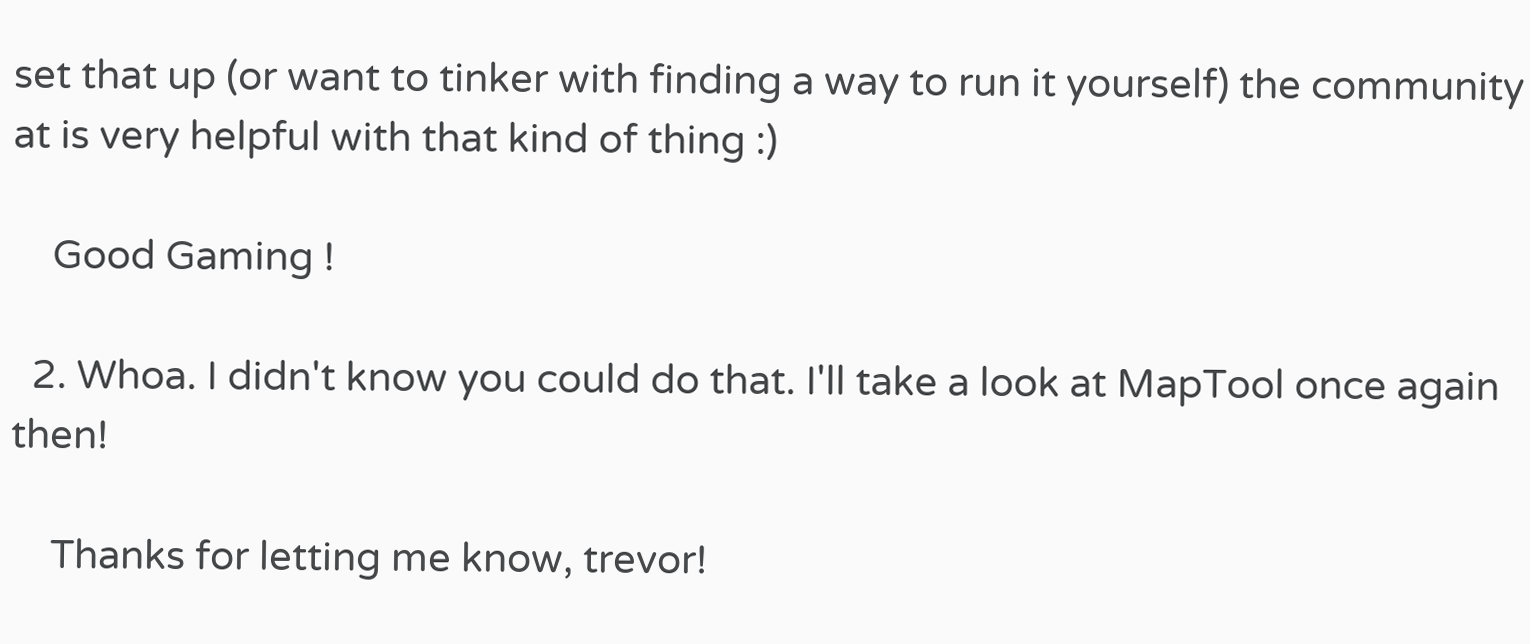set that up (or want to tinker with finding a way to run it yourself) the community at is very helpful with that kind of thing :)

    Good Gaming !

  2. Whoa. I didn't know you could do that. I'll take a look at MapTool once again then!

    Thanks for letting me know, trevor!